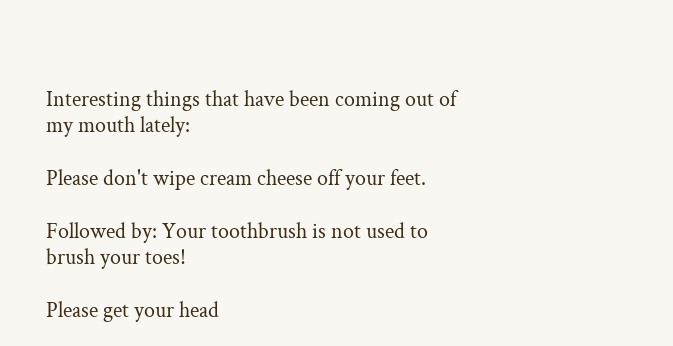Interesting things that have been coming out of my mouth lately:

Please don't wipe cream cheese off your feet.

Followed by: Your toothbrush is not used to brush your toes!

Please get your head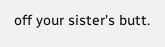off your sister's butt.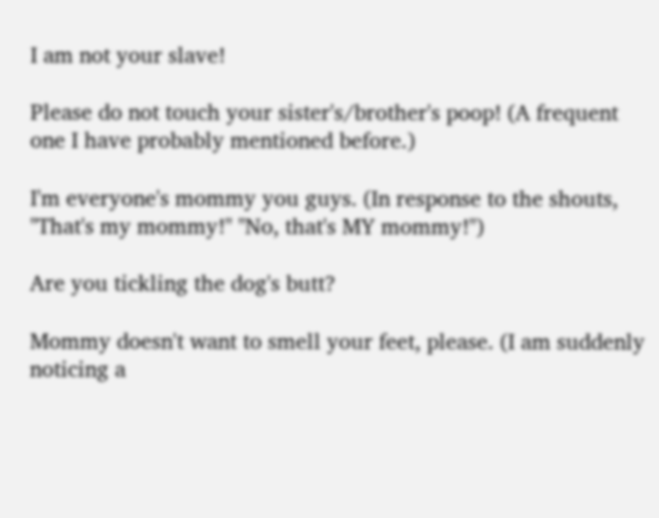I am not your slave!

Please do not touch your sister's/brother's poop! (A frequent one I have probably mentioned before.)

I'm everyone's mommy you guys. (In response to the shouts, "That's my mommy!" "No, that's MY mommy!")

Are you tickling the dog's butt?

Mommy doesn't want to smell your feet, please. (I am suddenly noticing a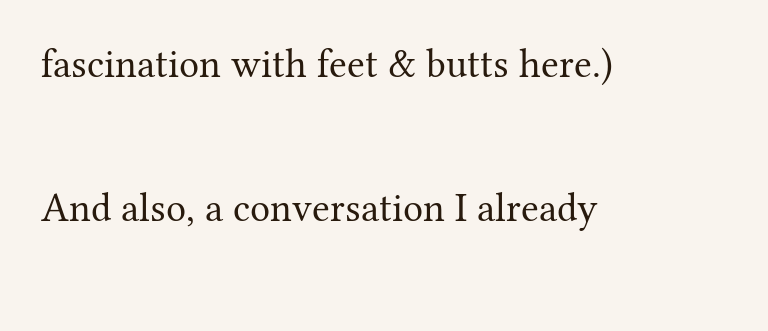fascination with feet & butts here.)

And also, a conversation I already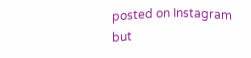posted on Instagram but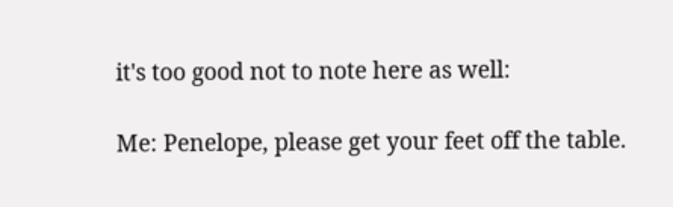it's too good not to note here as well:

Me: Penelope, please get your feet off the table.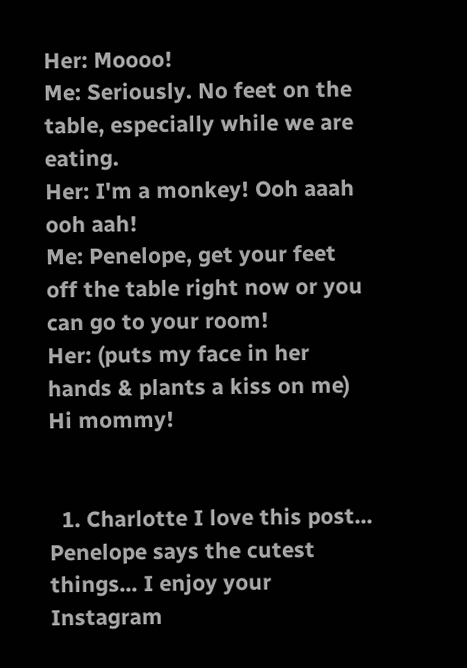Her: Moooo!
Me: Seriously. No feet on the table, especially while we are eating.
Her: I'm a monkey! Ooh aaah ooh aah!
Me: Penelope, get your feet off the table right now or you can go to your room!
Her: (puts my face in her hands & plants a kiss on me) Hi mommy!


  1. Charlotte I love this post... Penelope says the cutest things... I enjoy your Instagram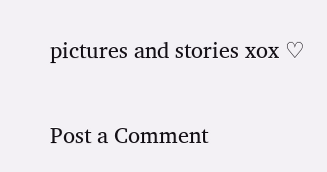pictures and stories xox ♡


Post a Comment